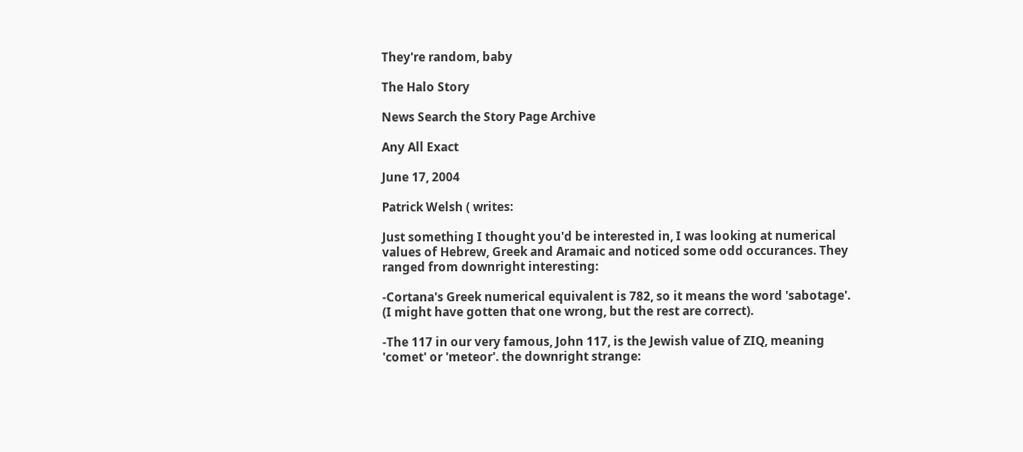They're random, baby

The Halo Story

News Search the Story Page Archive

Any All Exact

June 17, 2004

Patrick Welsh ( writes:

Just something I thought you'd be interested in, I was looking at numerical values of Hebrew, Greek and Aramaic and noticed some odd occurances. They ranged from downright interesting:

-Cortana's Greek numerical equivalent is 782, so it means the word 'sabotage'. (I might have gotten that one wrong, but the rest are correct).

-The 117 in our very famous, John 117, is the Jewish value of ZIQ, meaning 'comet' or 'meteor'. the downright strange: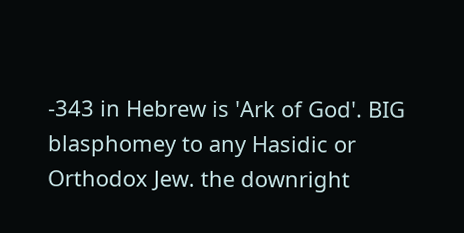-343 in Hebrew is 'Ark of God'. BIG blasphomey to any Hasidic or Orthodox Jew. the downright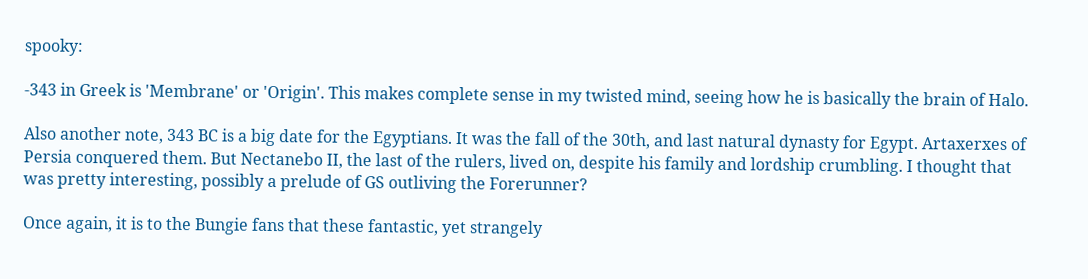spooky:

-343 in Greek is 'Membrane' or 'Origin'. This makes complete sense in my twisted mind, seeing how he is basically the brain of Halo.

Also another note, 343 BC is a big date for the Egyptians. It was the fall of the 30th, and last natural dynasty for Egypt. Artaxerxes of Persia conquered them. But Nectanebo II, the last of the rulers, lived on, despite his family and lordship crumbling. I thought that was pretty interesting, possibly a prelude of GS outliving the Forerunner?

Once again, it is to the Bungie fans that these fantastic, yet strangely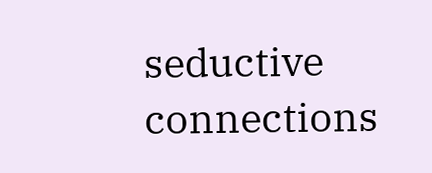seductive connections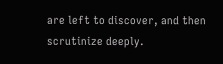are left to discover, and then scrutinize deeply.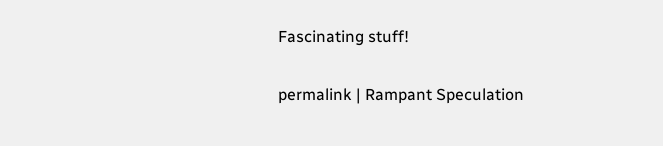Fascinating stuff!

permalink | Rampant Speculation